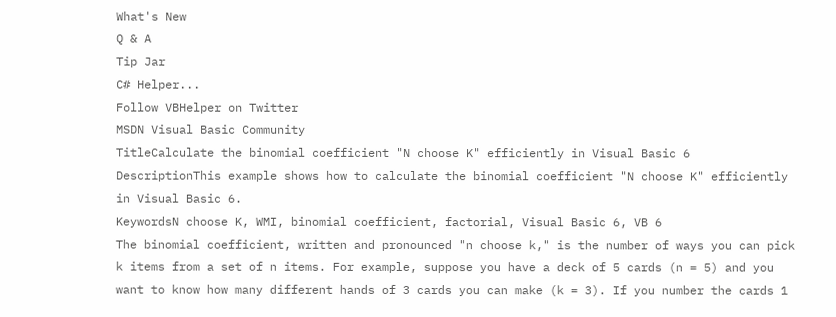What's New
Q & A
Tip Jar
C# Helper...
Follow VBHelper on Twitter
MSDN Visual Basic Community
TitleCalculate the binomial coefficient "N choose K" efficiently in Visual Basic 6
DescriptionThis example shows how to calculate the binomial coefficient "N choose K" efficiently in Visual Basic 6.
KeywordsN choose K, WMI, binomial coefficient, factorial, Visual Basic 6, VB 6
The binomial coefficient, written and pronounced "n choose k," is the number of ways you can pick k items from a set of n items. For example, suppose you have a deck of 5 cards (n = 5) and you want to know how many different hands of 3 cards you can make (k = 3). If you number the cards 1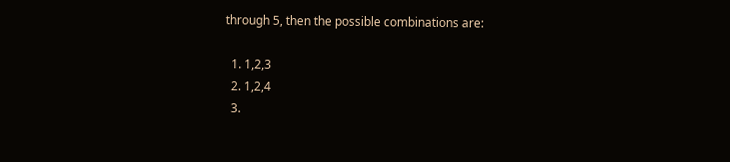through 5, then the possible combinations are:

  1. 1,2,3
  2. 1,2,4
  3.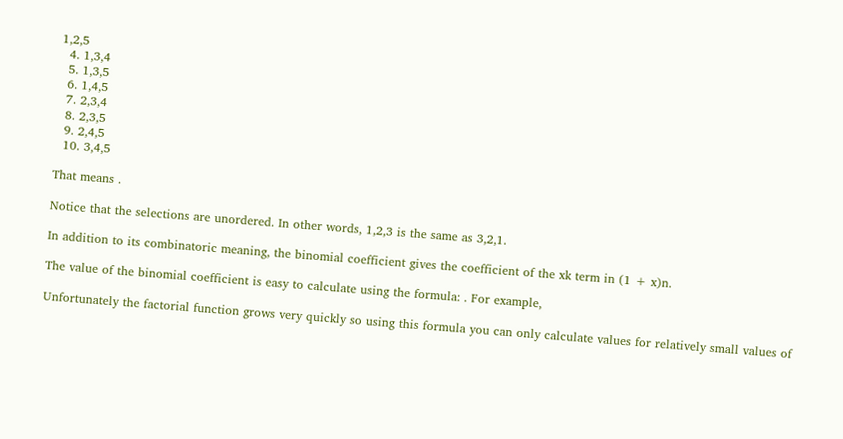1,2,5
  4. 1,3,4
  5. 1,3,5
  6. 1,4,5
  7. 2,3,4
  8. 2,3,5
  9. 2,4,5
  10. 3,4,5

That means .

Notice that the selections are unordered. In other words, 1,2,3 is the same as 3,2,1.

In addition to its combinatoric meaning, the binomial coefficient gives the coefficient of the xk term in (1 + x)n.

The value of the binomial coefficient is easy to calculate using the formula: . For example,

Unfortunately the factorial function grows very quickly so using this formula you can only calculate values for relatively small values of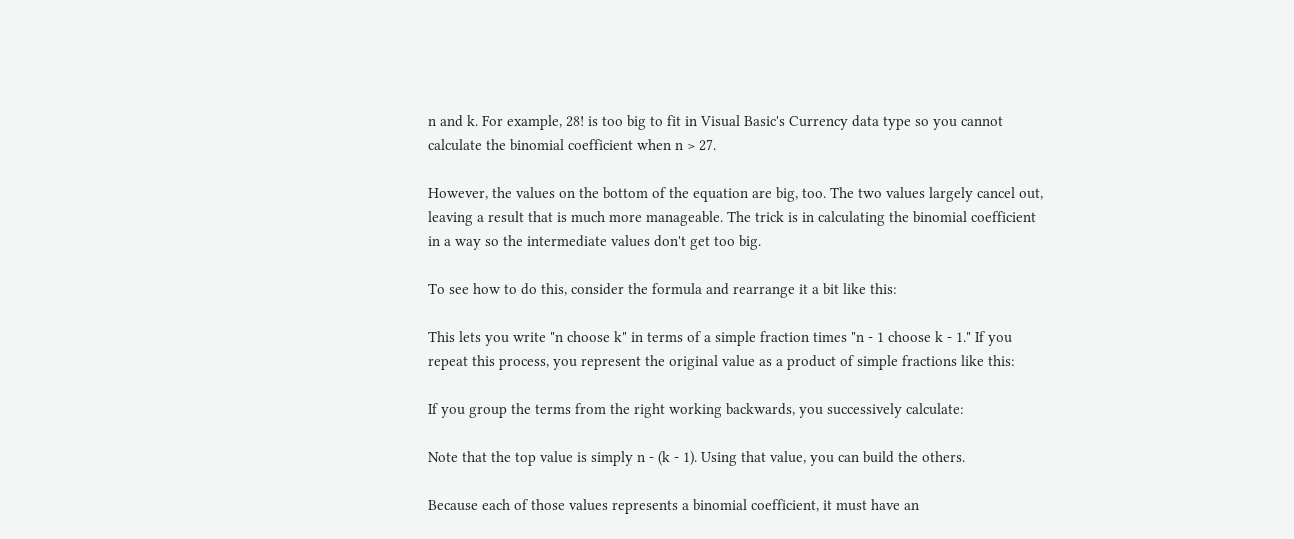n and k. For example, 28! is too big to fit in Visual Basic's Currency data type so you cannot calculate the binomial coefficient when n > 27.

However, the values on the bottom of the equation are big, too. The two values largely cancel out, leaving a result that is much more manageable. The trick is in calculating the binomial coefficient in a way so the intermediate values don't get too big.

To see how to do this, consider the formula and rearrange it a bit like this:

This lets you write "n choose k" in terms of a simple fraction times "n - 1 choose k - 1." If you repeat this process, you represent the original value as a product of simple fractions like this:

If you group the terms from the right working backwards, you successively calculate:

Note that the top value is simply n - (k - 1). Using that value, you can build the others.

Because each of those values represents a binomial coefficient, it must have an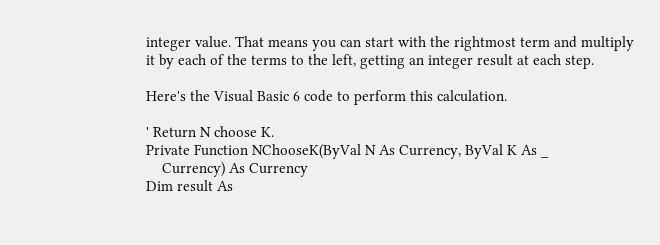integer value. That means you can start with the rightmost term and multiply it by each of the terms to the left, getting an integer result at each step.

Here's the Visual Basic 6 code to perform this calculation.

' Return N choose K.
Private Function NChooseK(ByVal N As Currency, ByVal K As _
    Currency) As Currency
Dim result As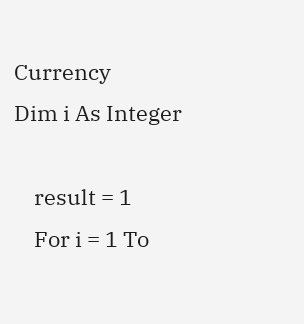Currency
Dim i As Integer

    result = 1
    For i = 1 To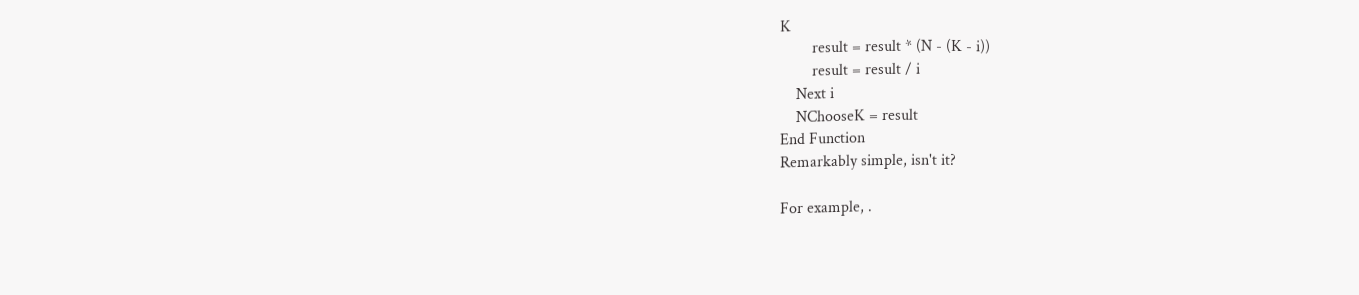K
        result = result * (N - (K - i))
        result = result / i
    Next i
    NChooseK = result
End Function
Remarkably simple, isn't it?

For example, .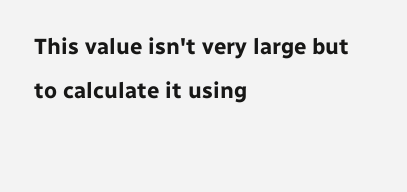This value isn't very large but to calculate it using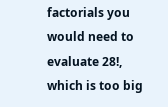factorials you would need to evaluate 28!, which is too big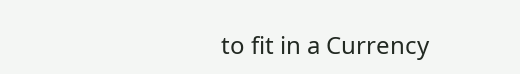to fit in a Currency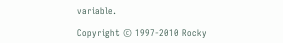variable.

Copyright © 1997-2010 Rocky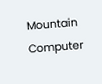Mountain Computer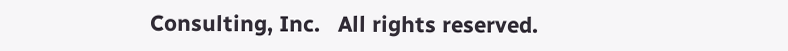Consulting, Inc.   All rights reserved.